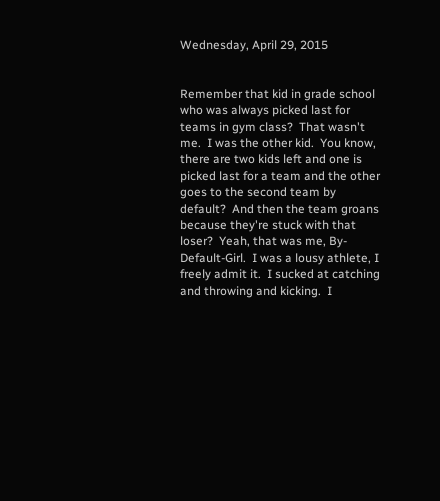Wednesday, April 29, 2015


Remember that kid in grade school who was always picked last for teams in gym class?  That wasn't me.  I was the other kid.  You know, there are two kids left and one is picked last for a team and the other goes to the second team by default?  And then the team groans because they're stuck with that loser?  Yeah, that was me, By-Default-Girl.  I was a lousy athlete, I freely admit it.  I sucked at catching and throwing and kicking.  I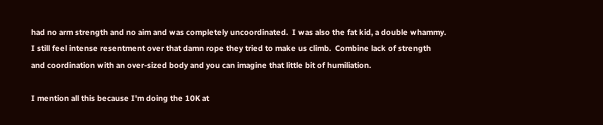had no arm strength and no aim and was completely uncoordinated.  I was also the fat kid, a double whammy.  I still feel intense resentment over that damn rope they tried to make us climb.  Combine lack of strength and coordination with an over-sized body and you can imagine that little bit of humiliation.

I mention all this because I'm doing the 10K at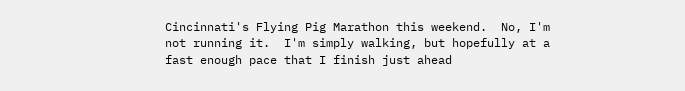Cincinnati's Flying Pig Marathon this weekend.  No, I'm not running it.  I'm simply walking, but hopefully at a fast enough pace that I finish just ahead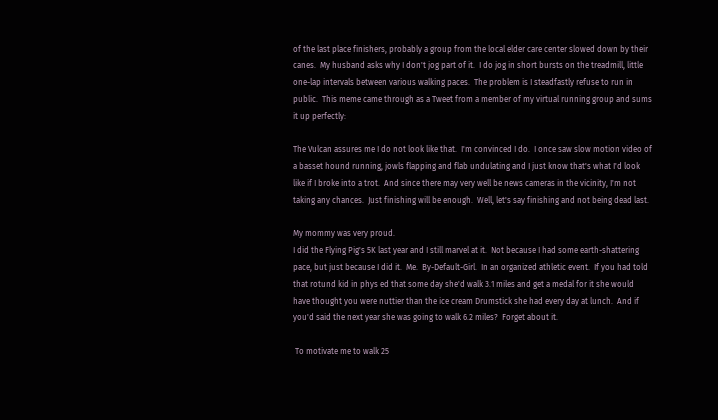of the last place finishers, probably a group from the local elder care center slowed down by their canes.  My husband asks why I don't jog part of it.  I do jog in short bursts on the treadmill, little one-lap intervals between various walking paces.  The problem is I steadfastly refuse to run in public.  This meme came through as a Tweet from a member of my virtual running group and sums it up perfectly:

The Vulcan assures me I do not look like that.  I'm convinced I do.  I once saw slow motion video of a basset hound running, jowls flapping and flab undulating and I just know that's what I'd look like if I broke into a trot.  And since there may very well be news cameras in the vicinity, I'm not taking any chances.  Just finishing will be enough.  Well, let's say finishing and not being dead last.

My mommy was very proud.
I did the Flying Pig's 5K last year and I still marvel at it.  Not because I had some earth-shattering pace, but just because I did it.  Me.  By-Default-Girl.  In an organized athletic event.  If you had told that rotund kid in phys ed that some day she'd walk 3.1 miles and get a medal for it she would have thought you were nuttier than the ice cream Drumstick she had every day at lunch.  And if you'd said the next year she was going to walk 6.2 miles?  Forget about it.

 To motivate me to walk 25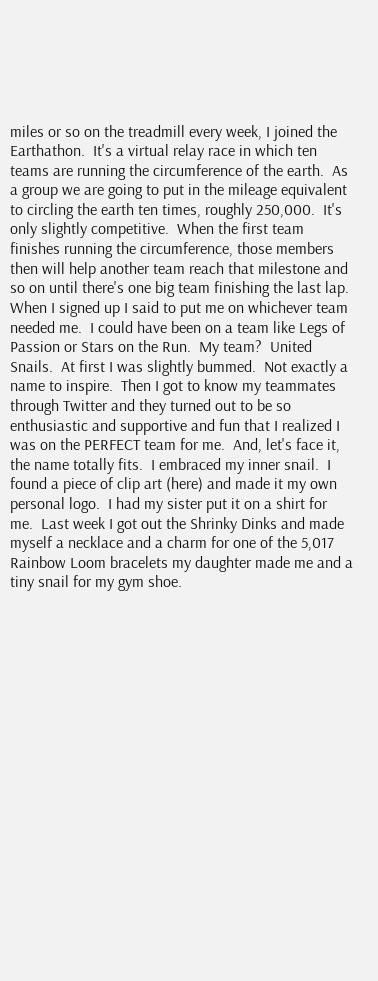miles or so on the treadmill every week, I joined the Earthathon.  It's a virtual relay race in which ten teams are running the circumference of the earth.  As a group we are going to put in the mileage equivalent to circling the earth ten times, roughly 250,000.  It's only slightly competitive.  When the first team finishes running the circumference, those members then will help another team reach that milestone and so on until there's one big team finishing the last lap.  When I signed up I said to put me on whichever team needed me.  I could have been on a team like Legs of Passion or Stars on the Run.  My team?  United Snails.  At first I was slightly bummed.  Not exactly a name to inspire.  Then I got to know my teammates through Twitter and they turned out to be so enthusiastic and supportive and fun that I realized I was on the PERFECT team for me.  And, let's face it, the name totally fits.  I embraced my inner snail.  I found a piece of clip art (here) and made it my own personal logo.  I had my sister put it on a shirt for me.  Last week I got out the Shrinky Dinks and made myself a necklace and a charm for one of the 5,017 Rainbow Loom bracelets my daughter made me and a tiny snail for my gym shoe.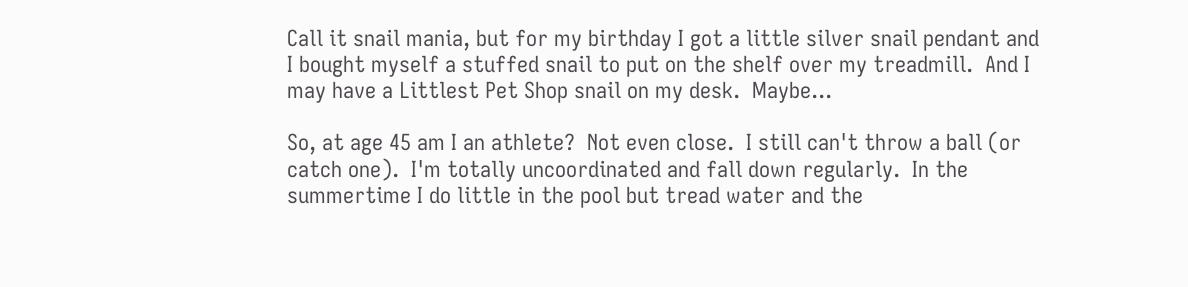Call it snail mania, but for my birthday I got a little silver snail pendant and I bought myself a stuffed snail to put on the shelf over my treadmill.  And I may have a Littlest Pet Shop snail on my desk.  Maybe...

So, at age 45 am I an athlete?  Not even close.  I still can't throw a ball (or catch one).  I'm totally uncoordinated and fall down regularly.  In the summertime I do little in the pool but tread water and the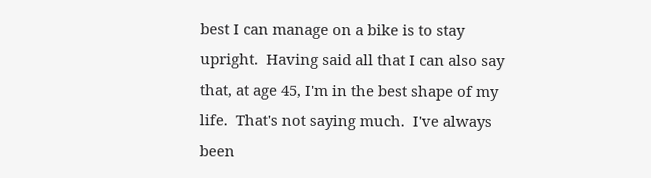best I can manage on a bike is to stay upright.  Having said all that I can also say that, at age 45, I'm in the best shape of my life.  That's not saying much.  I've always been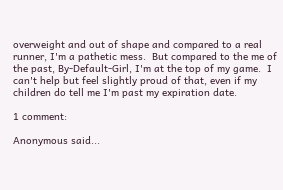overweight and out of shape and compared to a real runner, I'm a pathetic mess.  But compared to the me of the past, By-Default-Girl, I'm at the top of my game.  I can't help but feel slightly proud of that, even if my children do tell me I'm past my expiration date.

1 comment:

Anonymous said...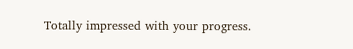Totally impressed with your progress.